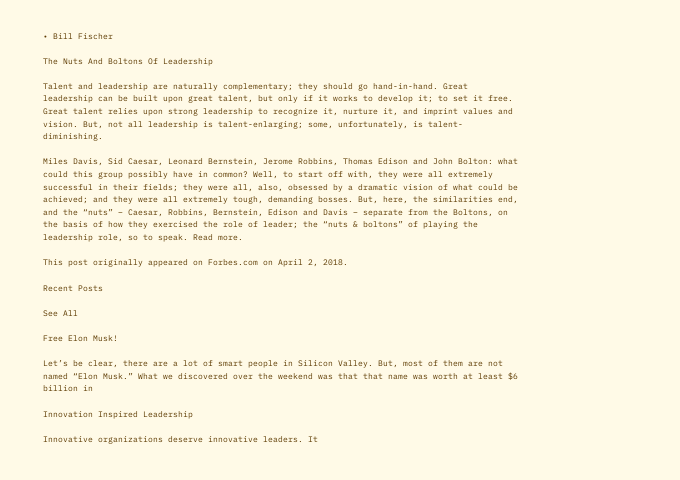• Bill Fischer

The Nuts And Boltons Of Leadership

Talent and leadership are naturally complementary; they should go hand-in-hand. Great leadership can be built upon great talent, but only if it works to develop it; to set it free. Great talent relies upon strong leadership to recognize it, nurture it, and imprint values and vision. But, not all leadership is talent-enlarging; some, unfortunately, is talent-diminishing.

Miles Davis, Sid Caesar, Leonard Bernstein, Jerome Robbins, Thomas Edison and John Bolton: what could this group possibly have in common? Well, to start off with, they were all extremely successful in their fields; they were all, also, obsessed by a dramatic vision of what could be achieved; and they were all extremely tough, demanding bosses. But, here, the similarities end, and the “nuts” – Caesar, Robbins, Bernstein, Edison and Davis – separate from the Boltons, on the basis of how they exercised the role of leader; the “nuts & boltons” of playing the leadership role, so to speak. Read more.

This post originally appeared on Forbes.com on April 2, 2018.

Recent Posts

See All

Free Elon Musk!

Let’s be clear, there are a lot of smart people in Silicon Valley. But, most of them are not named “Elon Musk.” What we discovered over the weekend was that that name was worth at least $6 billion in

Innovation Inspired Leadership

Innovative organizations deserve innovative leaders. It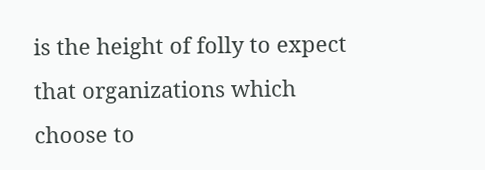is the height of folly to expect that organizations which choose to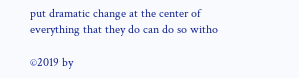put dramatic change at the center of everything that they do can do so witho

©2019 by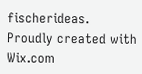fischerideas. Proudly created with Wix.com